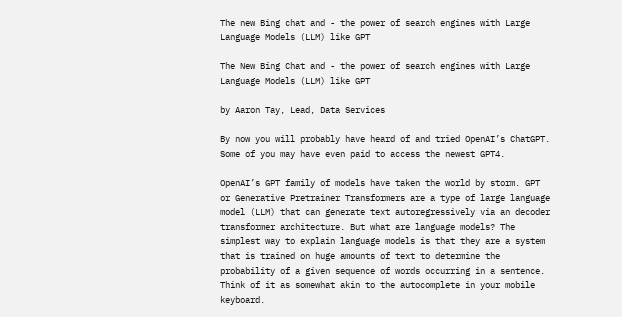The new Bing chat and - the power of search engines with Large Language Models (LLM) like GPT

The New Bing Chat and - the power of search engines with Large Language Models (LLM) like GPT

by Aaron Tay, Lead, Data Services

By now you will probably have heard of and tried OpenAI’s ChatGPT. Some of you may have even paid to access the newest GPT4.

OpenAI’s GPT family of models have taken the world by storm. GPT or Generative Pretrainer Transformers are a type of large language model (LLM) that can generate text autoregressively via an decoder transformer architecture. But what are language models? The simplest way to explain language models is that they are a system that is trained on huge amounts of text to determine the probability of a given sequence of words occurring in a sentence. Think of it as somewhat akin to the autocomplete in your mobile keyboard.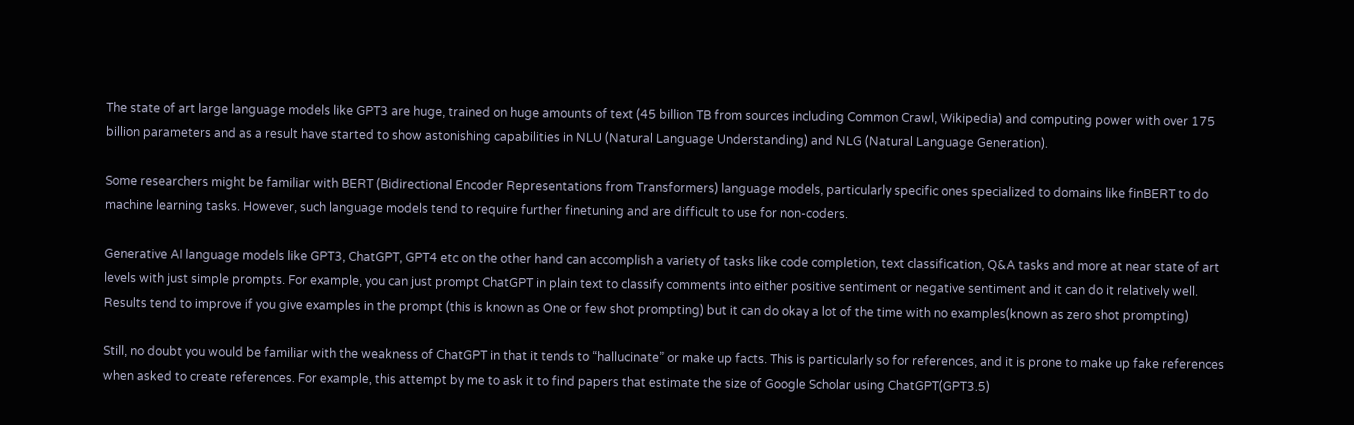The state of art large language models like GPT3 are huge, trained on huge amounts of text (45 billion TB from sources including Common Crawl, Wikipedia) and computing power with over 175 billion parameters and as a result have started to show astonishing capabilities in NLU (Natural Language Understanding) and NLG (Natural Language Generation).

Some researchers might be familiar with BERT (Bidirectional Encoder Representations from Transformers) language models, particularly specific ones specialized to domains like finBERT to do machine learning tasks. However, such language models tend to require further finetuning and are difficult to use for non-coders.

Generative AI language models like GPT3, ChatGPT, GPT4 etc on the other hand can accomplish a variety of tasks like code completion, text classification, Q&A tasks and more at near state of art levels with just simple prompts. For example, you can just prompt ChatGPT in plain text to classify comments into either positive sentiment or negative sentiment and it can do it relatively well. Results tend to improve if you give examples in the prompt (this is known as One or few shot prompting) but it can do okay a lot of the time with no examples(known as zero shot prompting)

Still, no doubt you would be familiar with the weakness of ChatGPT in that it tends to “hallucinate” or make up facts. This is particularly so for references, and it is prone to make up fake references when asked to create references. For example, this attempt by me to ask it to find papers that estimate the size of Google Scholar using ChatGPT(GPT3.5)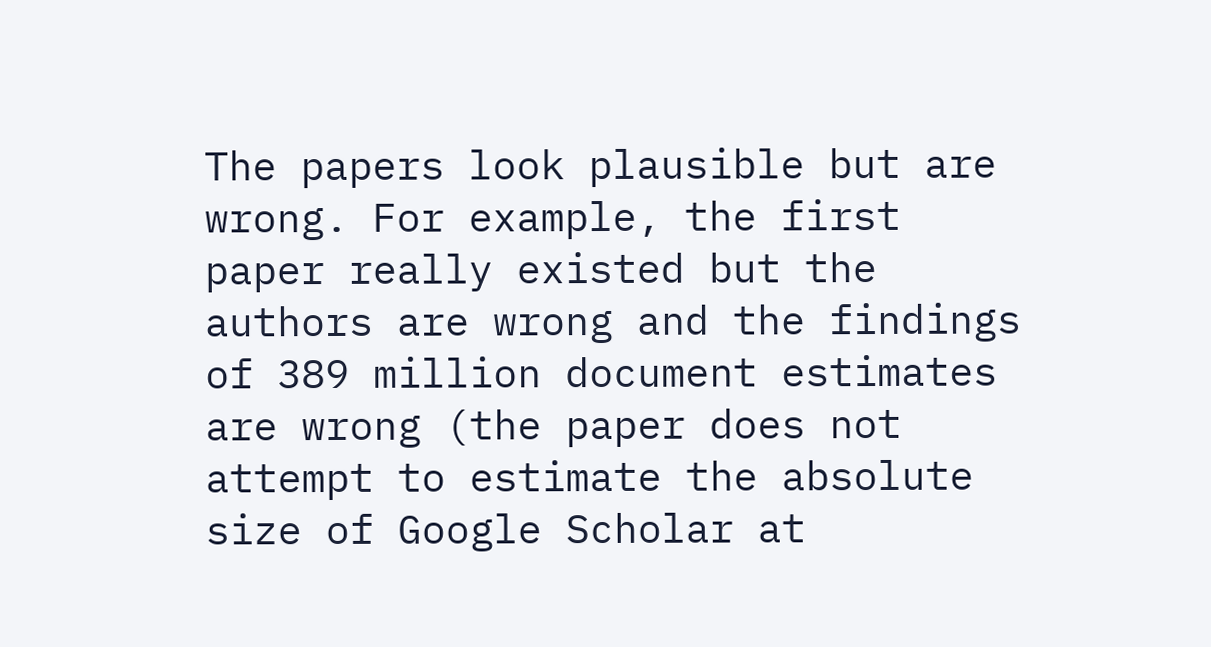The papers look plausible but are wrong. For example, the first paper really existed but the authors are wrong and the findings of 389 million document estimates are wrong (the paper does not attempt to estimate the absolute size of Google Scholar at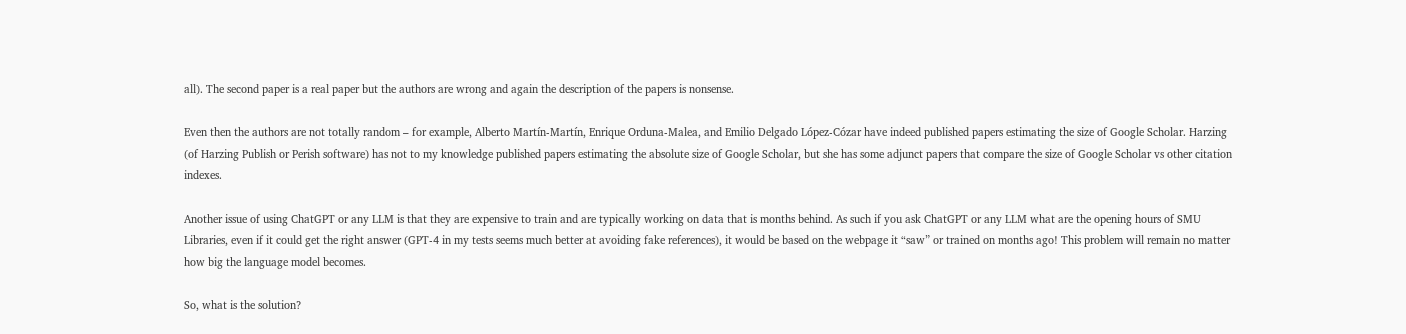all). The second paper is a real paper but the authors are wrong and again the description of the papers is nonsense.

Even then the authors are not totally random – for example, Alberto Martín-Martín, Enrique Orduna-Malea, and Emilio Delgado López-Cózar have indeed published papers estimating the size of Google Scholar. Harzing (of Harzing Publish or Perish software) has not to my knowledge published papers estimating the absolute size of Google Scholar, but she has some adjunct papers that compare the size of Google Scholar vs other citation indexes.

Another issue of using ChatGPT or any LLM is that they are expensive to train and are typically working on data that is months behind. As such if you ask ChatGPT or any LLM what are the opening hours of SMU Libraries, even if it could get the right answer (GPT-4 in my tests seems much better at avoiding fake references), it would be based on the webpage it “saw” or trained on months ago! This problem will remain no matter how big the language model becomes.

So, what is the solution?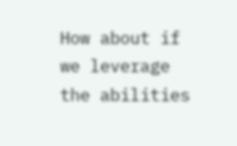How about if we leverage the abilities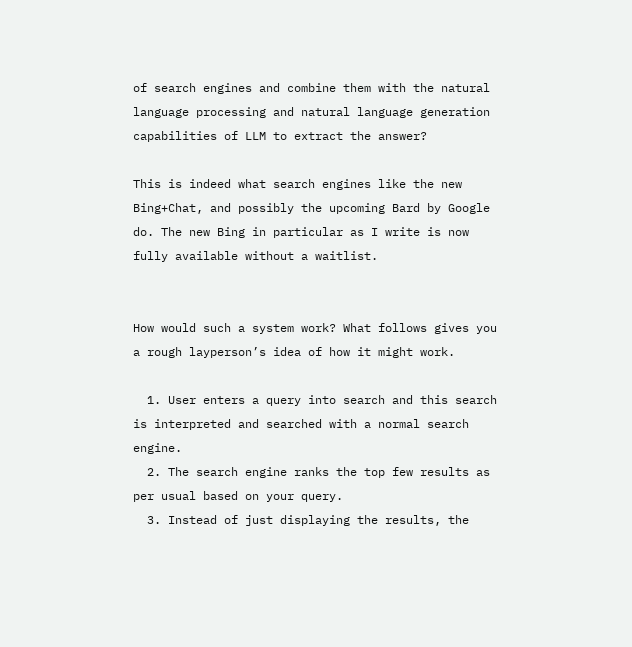of search engines and combine them with the natural language processing and natural language generation capabilities of LLM to extract the answer?

This is indeed what search engines like the new Bing+Chat, and possibly the upcoming Bard by Google do. The new Bing in particular as I write is now fully available without a waitlist.


How would such a system work? What follows gives you a rough layperson’s idea of how it might work.

  1. User enters a query into search and this search is interpreted and searched with a normal search engine.
  2. The search engine ranks the top few results as per usual based on your query.
  3. Instead of just displaying the results, the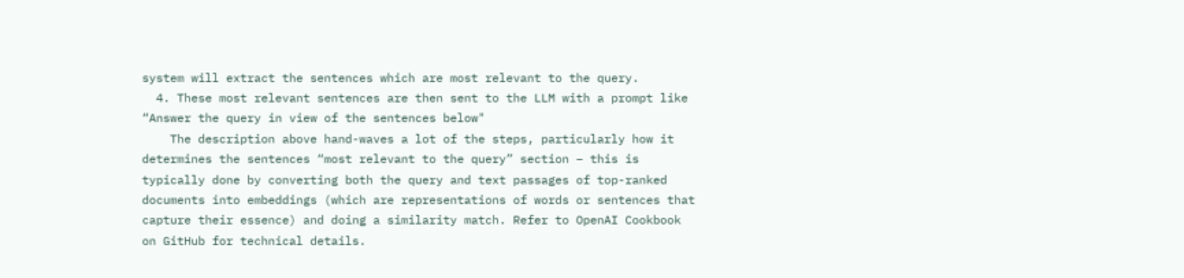system will extract the sentences which are most relevant to the query.
  4. These most relevant sentences are then sent to the LLM with a prompt like “Answer the query in view of the sentences below"
    The description above hand-waves a lot of the steps, particularly how it determines the sentences “most relevant to the query” section – this is typically done by converting both the query and text passages of top-ranked documents into embeddings (which are representations of words or sentences that capture their essence) and doing a similarity match. Refer to OpenAI Cookbook on GitHub for technical details.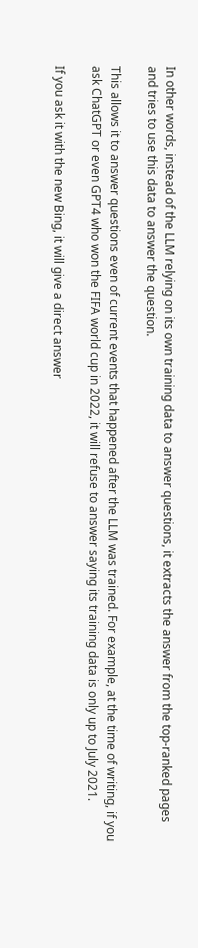In other words, instead of the LLM relying on its own training data to answer questions, it extracts the answer from the top-ranked pages and tries to use this data to answer the question.

This allows it to answer questions even of current events that happened after the LLM was trained. For example, at the time of writing, if you ask ChatGPT or even GPT4 who won the FIFA world cup in 2022, it will refuse to answer saying its training data is only up to July 2021.

If you ask it with the new Bing, it will give a direct answer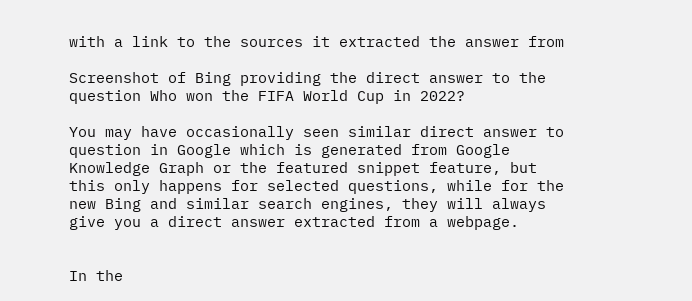with a link to the sources it extracted the answer from

Screenshot of Bing providing the direct answer to the question Who won the FIFA World Cup in 2022?

You may have occasionally seen similar direct answer to question in Google which is generated from Google Knowledge Graph or the featured snippet feature, but this only happens for selected questions, while for the new Bing and similar search engines, they will always give you a direct answer extracted from a webpage.


In the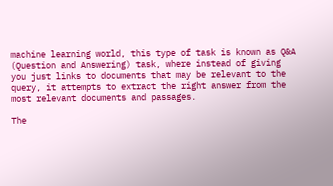machine learning world, this type of task is known as Q&A (Question and Answering) task, where instead of giving you just links to documents that may be relevant to the query, it attempts to extract the right answer from the most relevant documents and passages.

The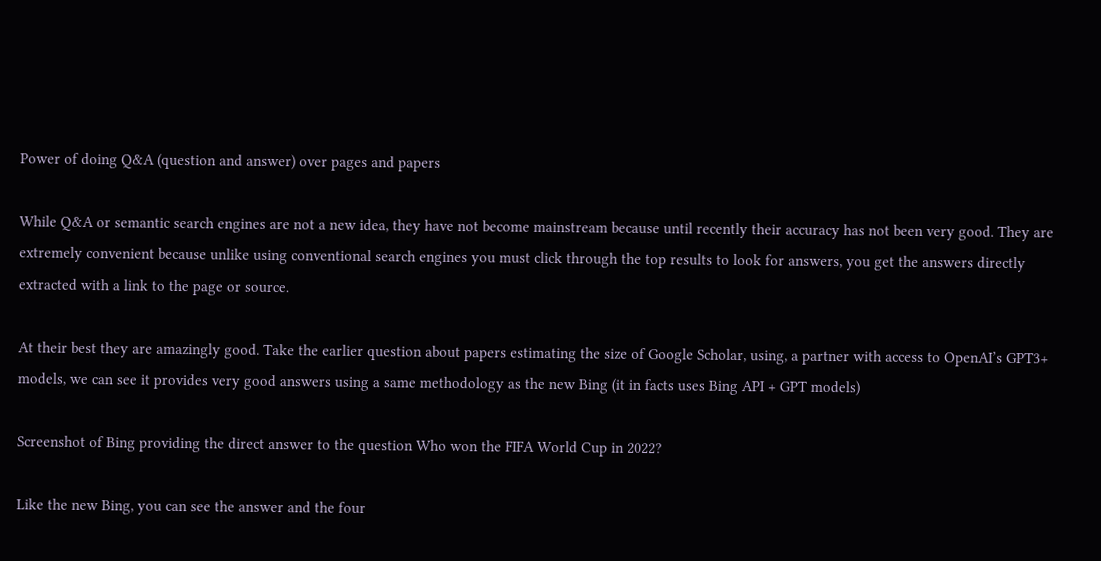Power of doing Q&A (question and answer) over pages and papers

While Q&A or semantic search engines are not a new idea, they have not become mainstream because until recently their accuracy has not been very good. They are extremely convenient because unlike using conventional search engines you must click through the top results to look for answers, you get the answers directly extracted with a link to the page or source.

At their best they are amazingly good. Take the earlier question about papers estimating the size of Google Scholar, using, a partner with access to OpenAI’s GPT3+ models, we can see it provides very good answers using a same methodology as the new Bing (it in facts uses Bing API + GPT models)

Screenshot of Bing providing the direct answer to the question Who won the FIFA World Cup in 2022?

Like the new Bing, you can see the answer and the four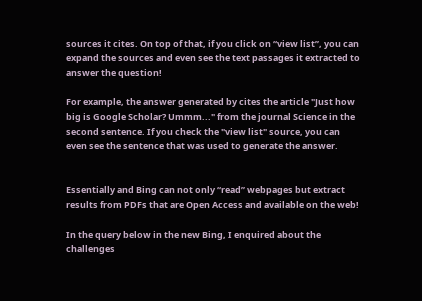sources it cites. On top of that, if you click on “view list”, you can expand the sources and even see the text passages it extracted to answer the question!

For example, the answer generated by cites the article "Just how big is Google Scholar? Ummm..." from the journal Science in the second sentence. If you check the "view list" source, you can even see the sentence that was used to generate the answer.


Essentially and Bing can not only “read” webpages but extract results from PDFs that are Open Access and available on the web!

In the query below in the new Bing, I enquired about the challenges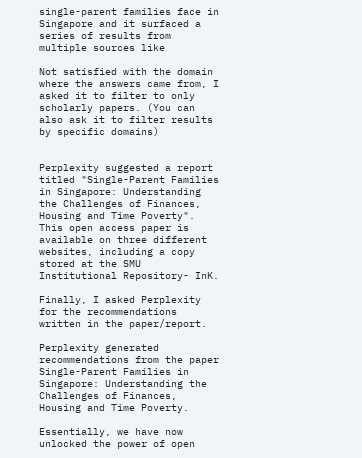single-parent families face in Singapore and it surfaced a series of results from multiple sources like

Not satisfied with the domain where the answers came from, I asked it to filter to only scholarly papers. (You can also ask it to filter results by specific domains)


Perplexity suggested a report titled "Single-Parent Families in Singapore: Understanding the Challenges of Finances, Housing and Time Poverty". This open access paper is available on three different websites, including a copy stored at the SMU Institutional Repository- InK.

Finally, I asked Perplexity for the recommendations written in the paper/report.

Perplexity generated recommendations from the paper Single-Parent Families in Singapore: Understanding the Challenges of Finances, Housing and Time Poverty.

Essentially, we have now unlocked the power of open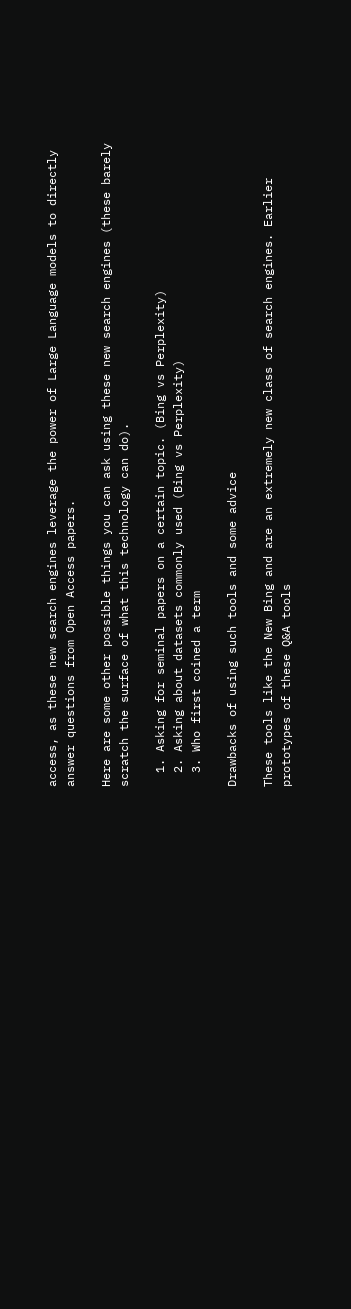access, as these new search engines leverage the power of Large Language models to directly answer questions from Open Access papers.

Here are some other possible things you can ask using these new search engines (these barely scratch the surface of what this technology can do).

  1. Asking for seminal papers on a certain topic. (Bing vs Perplexity)
  2. Asking about datasets commonly used (Bing vs Perplexity)
  3. Who first coined a term

Drawbacks of using such tools and some advice

These tools like the New Bing and are an extremely new class of search engines. Earlier prototypes of these Q&A tools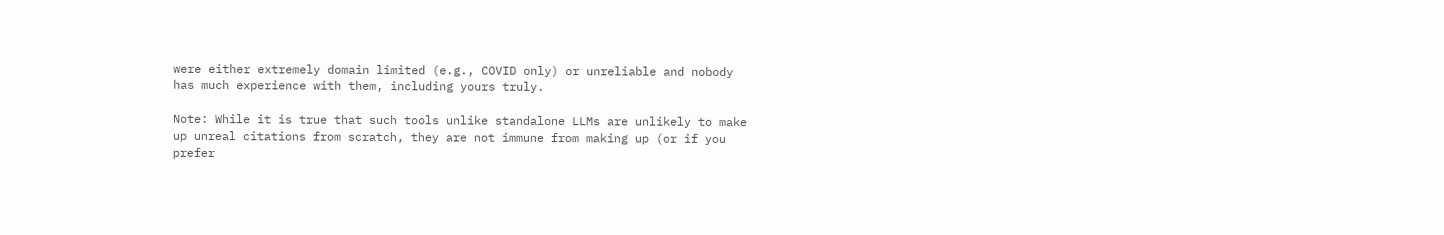were either extremely domain limited (e.g., COVID only) or unreliable and nobody has much experience with them, including yours truly.

Note: While it is true that such tools unlike standalone LLMs are unlikely to make up unreal citations from scratch, they are not immune from making up (or if you prefer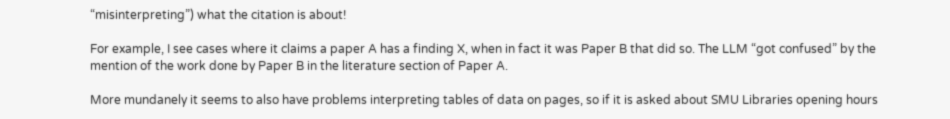“misinterpreting”) what the citation is about!

For example, I see cases where it claims a paper A has a finding X, when in fact it was Paper B that did so. The LLM “got confused” by the mention of the work done by Paper B in the literature section of Paper A.

More mundanely it seems to also have problems interpreting tables of data on pages, so if it is asked about SMU Libraries opening hours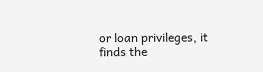or loan privileges, it finds the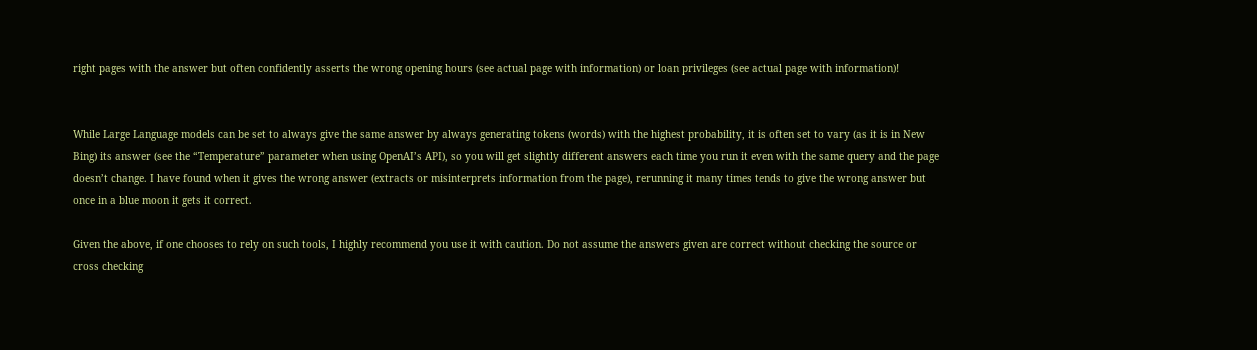right pages with the answer but often confidently asserts the wrong opening hours (see actual page with information) or loan privileges (see actual page with information)!


While Large Language models can be set to always give the same answer by always generating tokens (words) with the highest probability, it is often set to vary (as it is in New Bing) its answer (see the “Temperature” parameter when using OpenAI’s API), so you will get slightly different answers each time you run it even with the same query and the page doesn’t change. I have found when it gives the wrong answer (extracts or misinterprets information from the page), rerunning it many times tends to give the wrong answer but once in a blue moon it gets it correct.

Given the above, if one chooses to rely on such tools, I highly recommend you use it with caution. Do not assume the answers given are correct without checking the source or cross checking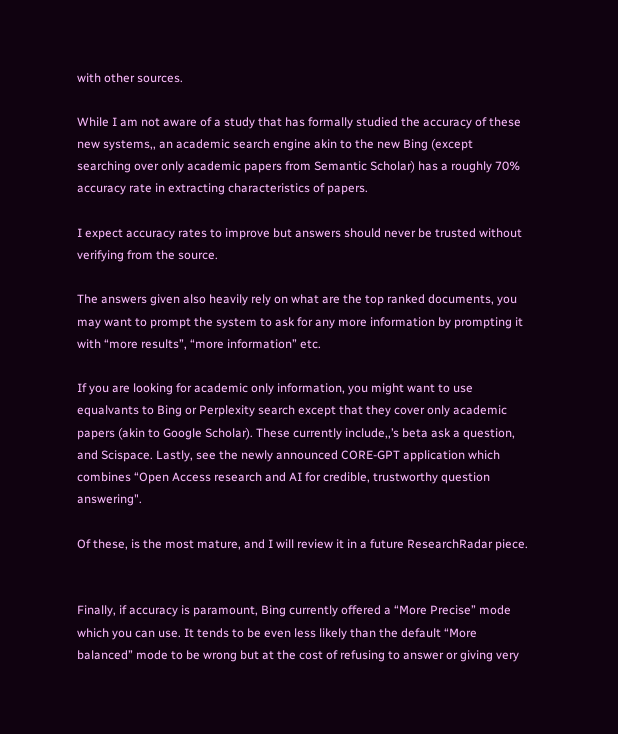with other sources.

While I am not aware of a study that has formally studied the accuracy of these new systems,, an academic search engine akin to the new Bing (except searching over only academic papers from Semantic Scholar) has a roughly 70% accuracy rate in extracting characteristics of papers.

I expect accuracy rates to improve but answers should never be trusted without verifying from the source.

The answers given also heavily rely on what are the top ranked documents, you may want to prompt the system to ask for any more information by prompting it with “more results”, “more information” etc.

If you are looking for academic only information, you might want to use equalvants to Bing or Perplexity search except that they cover only academic papers (akin to Google Scholar). These currently include,,’s beta ask a question, and Scispace. Lastly, see the newly announced CORE-GPT application which combines “Open Access research and AI for credible, trustworthy question answering".

Of these, is the most mature, and I will review it in a future ResearchRadar piece.


Finally, if accuracy is paramount, Bing currently offered a “More Precise” mode which you can use. It tends to be even less likely than the default “More balanced” mode to be wrong but at the cost of refusing to answer or giving very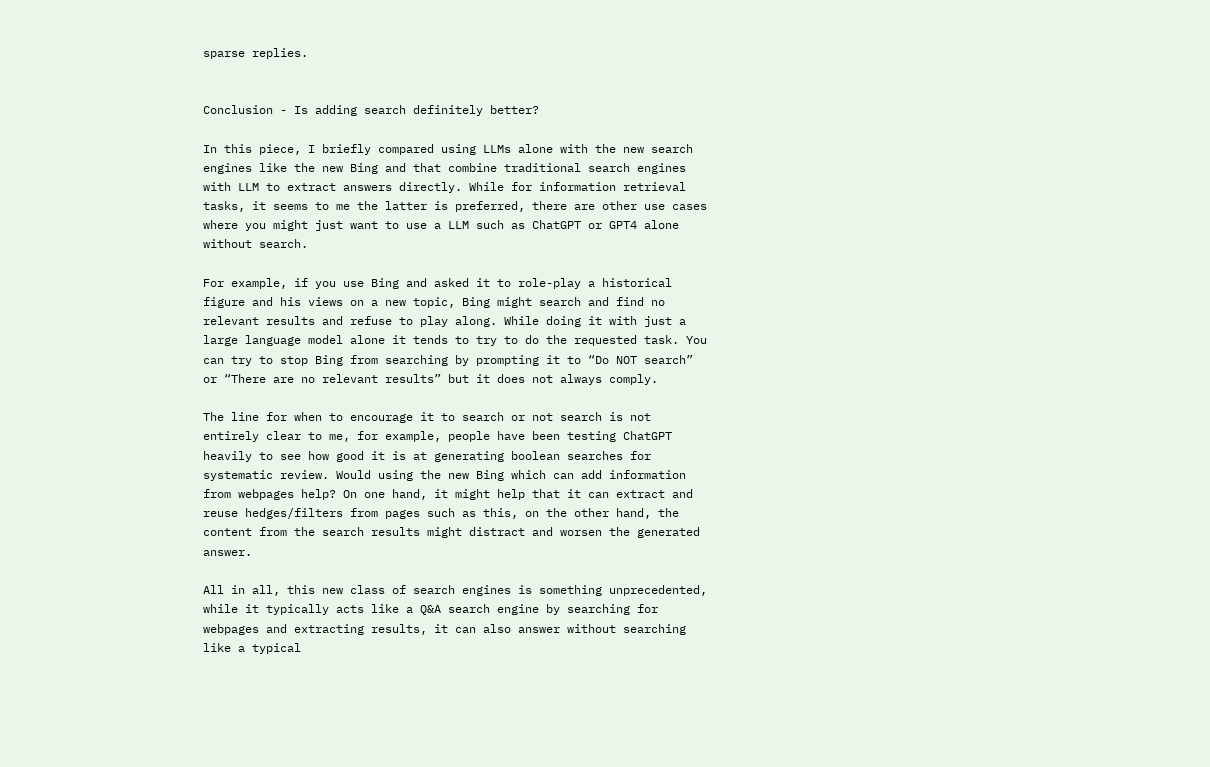sparse replies.


Conclusion - Is adding search definitely better?

In this piece, I briefly compared using LLMs alone with the new search engines like the new Bing and that combine traditional search engines with LLM to extract answers directly. While for information retrieval tasks, it seems to me the latter is preferred, there are other use cases where you might just want to use a LLM such as ChatGPT or GPT4 alone without search.

For example, if you use Bing and asked it to role-play a historical figure and his views on a new topic, Bing might search and find no relevant results and refuse to play along. While doing it with just a large language model alone it tends to try to do the requested task. You can try to stop Bing from searching by prompting it to “Do NOT search” or “There are no relevant results” but it does not always comply.

The line for when to encourage it to search or not search is not entirely clear to me, for example, people have been testing ChatGPT heavily to see how good it is at generating boolean searches for systematic review. Would using the new Bing which can add information from webpages help? On one hand, it might help that it can extract and reuse hedges/filters from pages such as this, on the other hand, the content from the search results might distract and worsen the generated answer.

All in all, this new class of search engines is something unprecedented, while it typically acts like a Q&A search engine by searching for webpages and extracting results, it can also answer without searching like a typical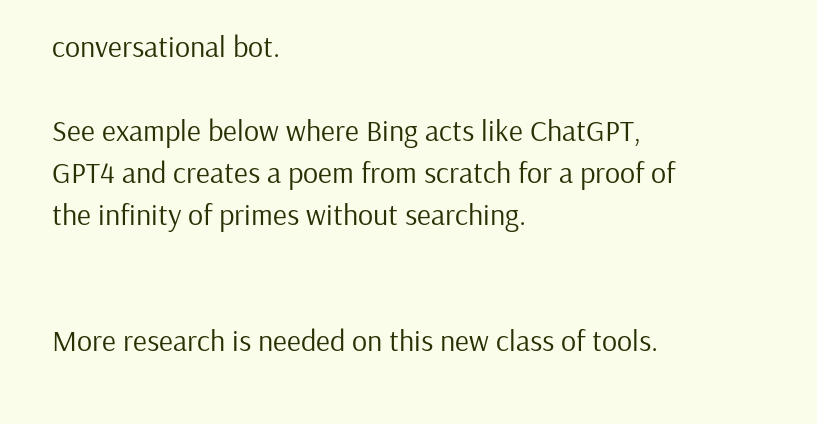conversational bot.

See example below where Bing acts like ChatGPT, GPT4 and creates a poem from scratch for a proof of the infinity of primes without searching.


More research is needed on this new class of tools.